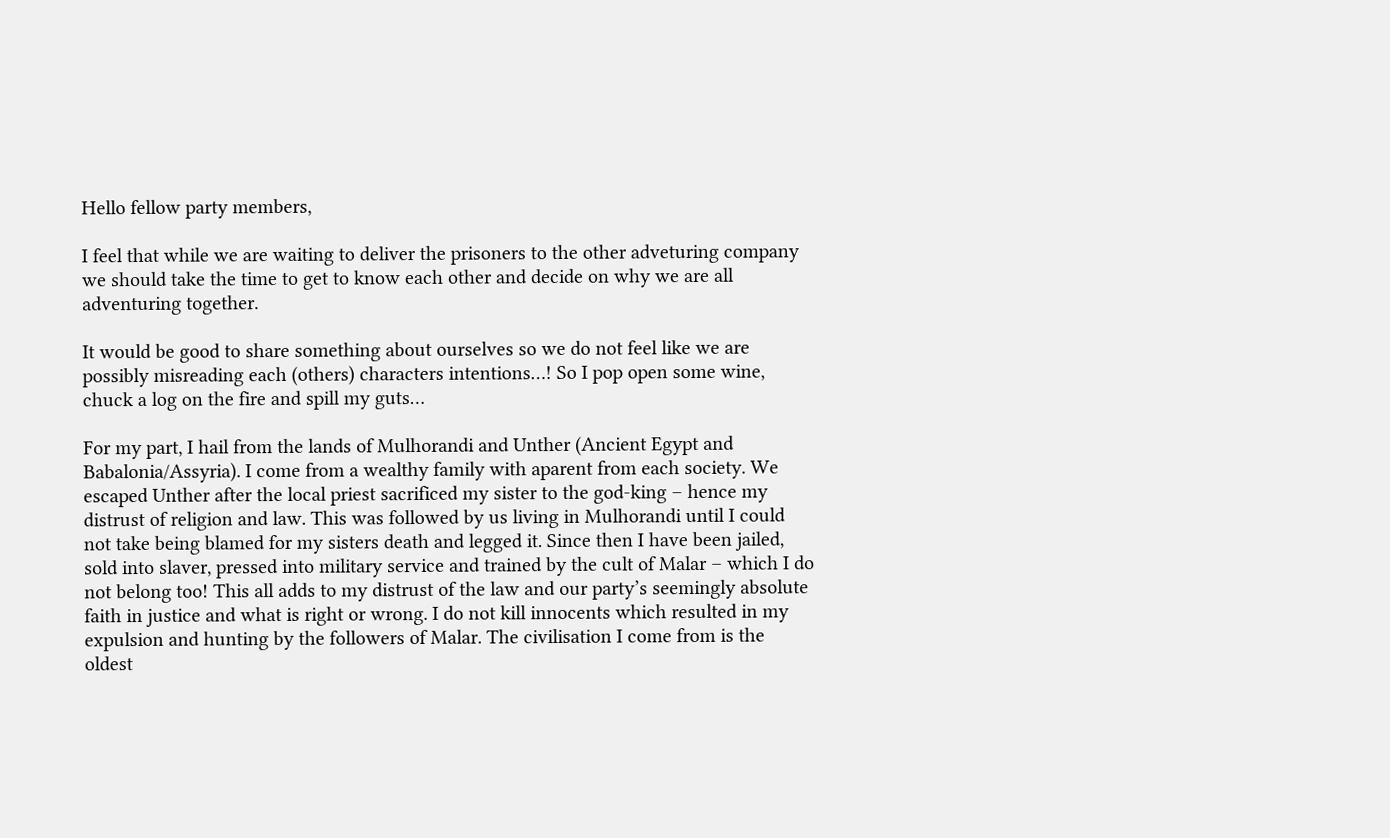Hello fellow party members,

I feel that while we are waiting to deliver the prisoners to the other adveturing company we should take the time to get to know each other and decide on why we are all adventuring together.

It would be good to share something about ourselves so we do not feel like we are possibly misreading each (others) characters intentions…! So I pop open some wine, chuck a log on the fire and spill my guts…

For my part, I hail from the lands of Mulhorandi and Unther (Ancient Egypt and Babalonia/Assyria). I come from a wealthy family with aparent from each society. We escaped Unther after the local priest sacrificed my sister to the god-king – hence my distrust of religion and law. This was followed by us living in Mulhorandi until I could not take being blamed for my sisters death and legged it. Since then I have been jailed, sold into slaver, pressed into military service and trained by the cult of Malar – which I do not belong too! This all adds to my distrust of the law and our party’s seemingly absolute faith in justice and what is right or wrong. I do not kill innocents which resulted in my expulsion and hunting by the followers of Malar. The civilisation I come from is the oldest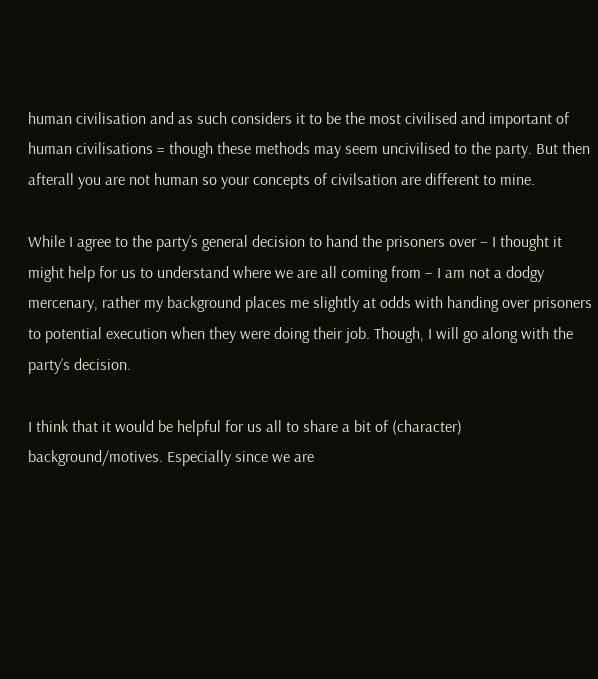human civilisation and as such considers it to be the most civilised and important of human civilisations = though these methods may seem uncivilised to the party. But then afterall you are not human so your concepts of civilsation are different to mine.

While I agree to the party’s general decision to hand the prisoners over – I thought it might help for us to understand where we are all coming from – I am not a dodgy mercenary, rather my background places me slightly at odds with handing over prisoners to potential execution when they were doing their job. Though, I will go along with the party’s decision.

I think that it would be helpful for us all to share a bit of (character) background/motives. Especially since we are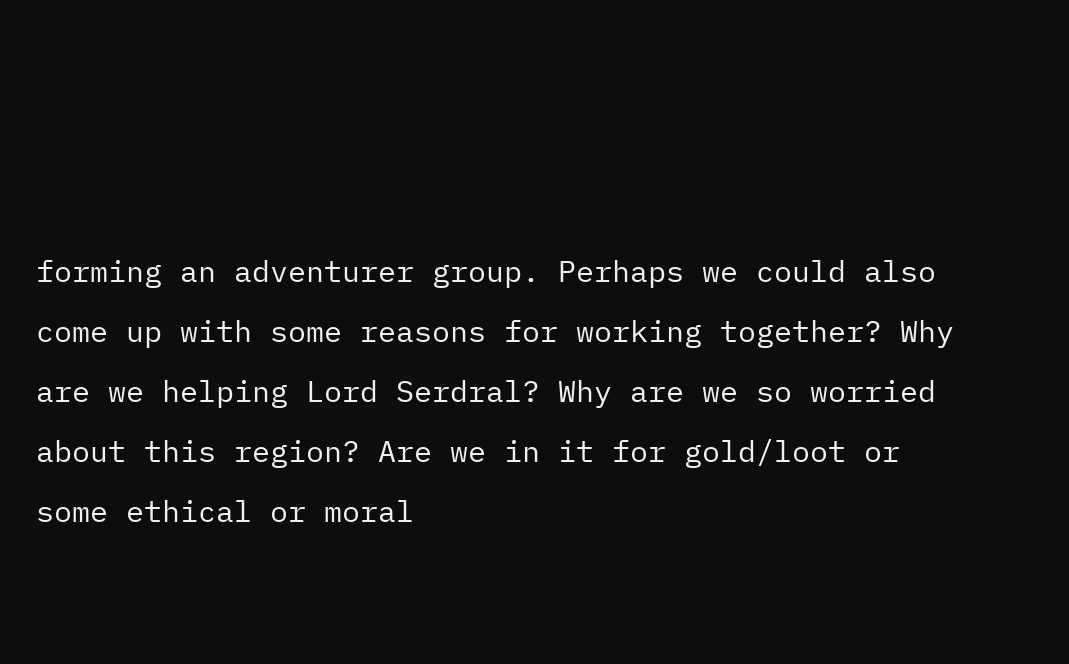forming an adventurer group. Perhaps we could also come up with some reasons for working together? Why are we helping Lord Serdral? Why are we so worried about this region? Are we in it for gold/loot or some ethical or moral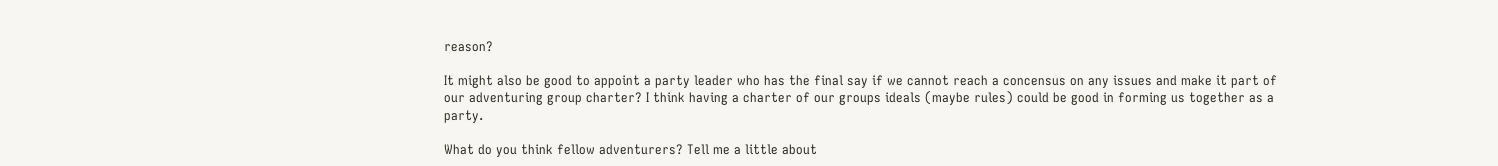reason?

It might also be good to appoint a party leader who has the final say if we cannot reach a concensus on any issues and make it part of our adventuring group charter? I think having a charter of our groups ideals (maybe rules) could be good in forming us together as a party.

What do you think fellow adventurers? Tell me a little about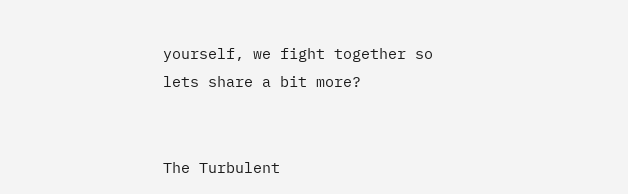yourself, we fight together so lets share a bit more?


The Turbulent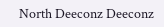North Deeconz Deeconz